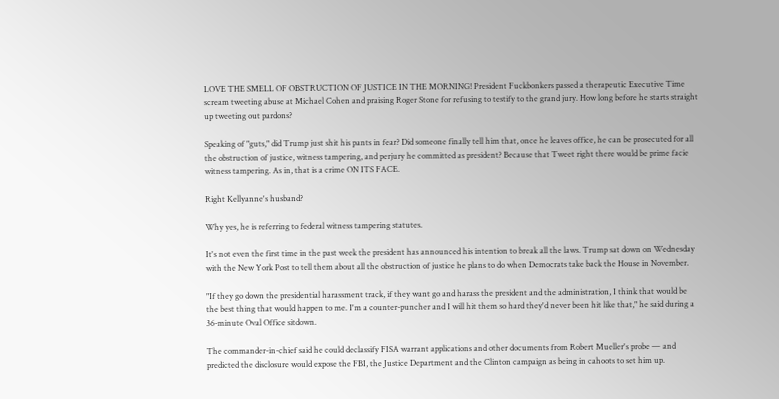LOVE THE SMELL OF OBSTRUCTION OF JUSTICE IN THE MORNING! President Fuckbonkers passed a therapeutic Executive Time scream tweeting abuse at Michael Cohen and praising Roger Stone for refusing to testify to the grand jury. How long before he starts straight up tweeting out pardons?

Speaking of "guts," did Trump just shit his pants in fear? Did someone finally tell him that, once he leaves office, he can be prosecuted for all the obstruction of justice, witness tampering, and perjury he committed as president? Because that Tweet right there would be prime facie witness tampering. As in, that is a crime ON ITS FACE.

Right Kellyanne's husband?

Why yes, he is referring to federal witness tampering statutes.

It's not even the first time in the past week the president has announced his intention to break all the laws. Trump sat down on Wednesday with the New York Post to tell them about all the obstruction of justice he plans to do when Democrats take back the House in November.

"If they go down the presidential harassment track, if they want go and harass the president and the administration, I think that would be the best thing that would happen to me. I'm a counter-puncher and I will hit them so hard they'd never been hit like that," he said during a 36-minute Oval Office sitdown.

The commander-in-chief said he could declassify FISA warrant applications and other documents from Robert Mueller's probe — and predicted the disclosure would expose the FBI, the Justice Department and the Clinton campaign as being in cahoots to set him up.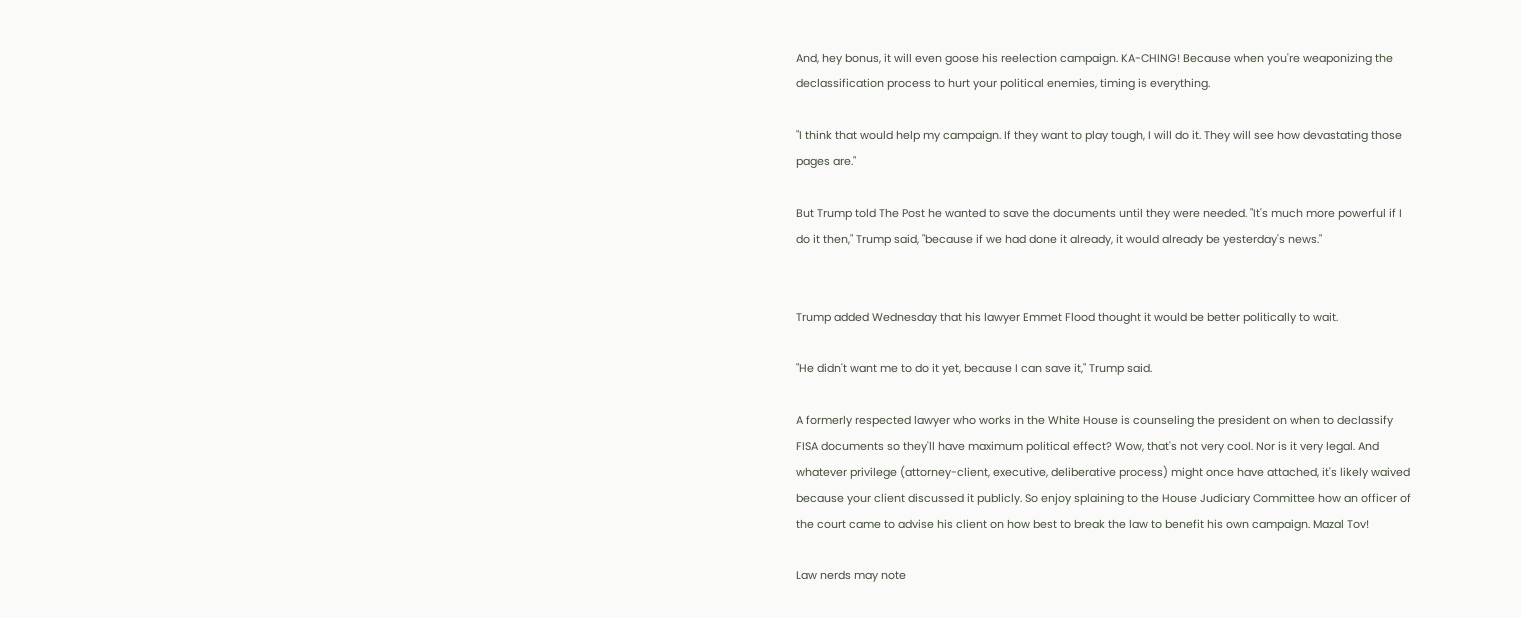And, hey bonus, it will even goose his reelection campaign. KA-CHING! Because when you're weaponizing the declassification process to hurt your political enemies, timing is everything.

"I think that would help my campaign. If they want to play tough, I will do it. They will see how devastating those pages are."

But Trump told The Post he wanted to save the documents until they were needed. "It's much more powerful if I do it then," Trump said, "because if we had done it already, it would already be yesterday's news."


Trump added Wednesday that his lawyer Emmet Flood thought it would be better politically to wait.

"He didn't want me to do it yet, because I can save it," Trump said.

A formerly respected lawyer who works in the White House is counseling the president on when to declassify FISA documents so they'll have maximum political effect? Wow, that's not very cool. Nor is it very legal. And whatever privilege (attorney-client, executive, deliberative process) might once have attached, it's likely waived because your client discussed it publicly. So enjoy splaining to the House Judiciary Committee how an officer of the court came to advise his client on how best to break the law to benefit his own campaign. Mazal Tov!

Law nerds may note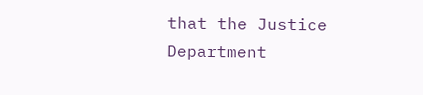that the Justice Department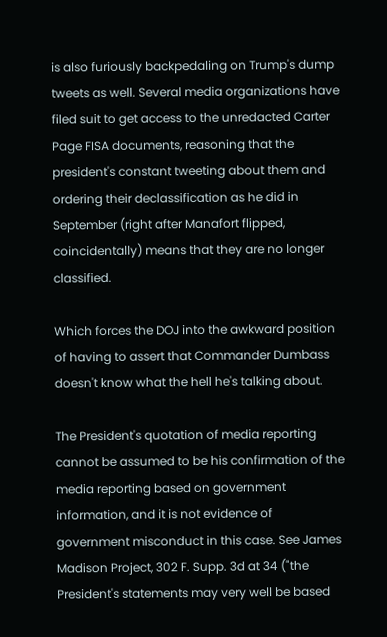is also furiously backpedaling on Trump's dump tweets as well. Several media organizations have filed suit to get access to the unredacted Carter Page FISA documents, reasoning that the president's constant tweeting about them and ordering their declassification as he did in September (right after Manafort flipped, coincidentally) means that they are no longer classified.

Which forces the DOJ into the awkward position of having to assert that Commander Dumbass doesn't know what the hell he's talking about.

The President's quotation of media reporting cannot be assumed to be his confirmation of the media reporting based on government information, and it is not evidence of government misconduct in this case. See James Madison Project, 302 F. Supp. 3d at 34 ("the President's statements may very well be based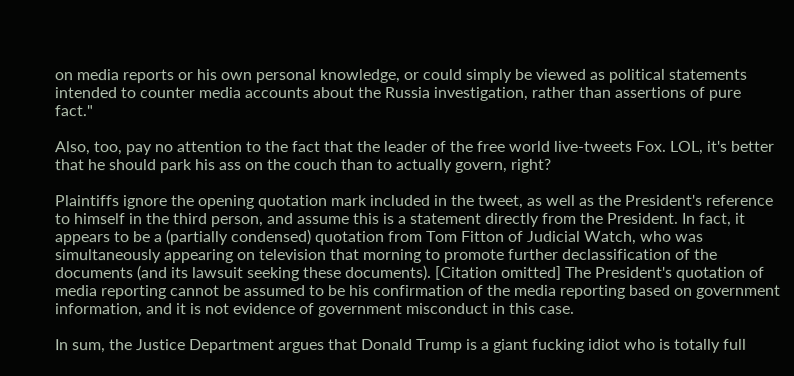on media reports or his own personal knowledge, or could simply be viewed as political statements intended to counter media accounts about the Russia investigation, rather than assertions of pure fact."

Also, too, pay no attention to the fact that the leader of the free world live-tweets Fox. LOL, it's better that he should park his ass on the couch than to actually govern, right?

Plaintiffs ignore the opening quotation mark included in the tweet, as well as the President's reference to himself in the third person, and assume this is a statement directly from the President. In fact, it appears to be a (partially condensed) quotation from Tom Fitton of Judicial Watch, who was simultaneously appearing on television that morning to promote further declassification of the documents (and its lawsuit seeking these documents). [Citation omitted] The President's quotation of media reporting cannot be assumed to be his confirmation of the media reporting based on government information, and it is not evidence of government misconduct in this case.

In sum, the Justice Department argues that Donald Trump is a giant fucking idiot who is totally full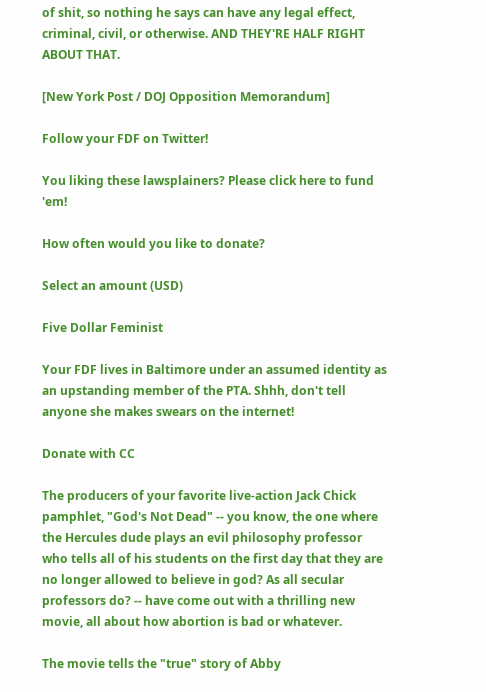of shit, so nothing he says can have any legal effect, criminal, civil, or otherwise. AND THEY'RE HALF RIGHT ABOUT THAT.

[New York Post / DOJ Opposition Memorandum]

Follow your FDF on Twitter!

You liking these lawsplainers? Please click here to fund 'em!

How often would you like to donate?

Select an amount (USD)

Five Dollar Feminist

Your FDF lives in Baltimore under an assumed identity as an upstanding member of the PTA. Shhh, don't tell anyone she makes swears on the internet!

Donate with CC

The producers of your favorite live-action Jack Chick pamphlet, "God's Not Dead" -- you know, the one where the Hercules dude plays an evil philosophy professor who tells all of his students on the first day that they are no longer allowed to believe in god? As all secular professors do? -- have come out with a thrilling new movie, all about how abortion is bad or whatever.

The movie tells the "true" story of Abby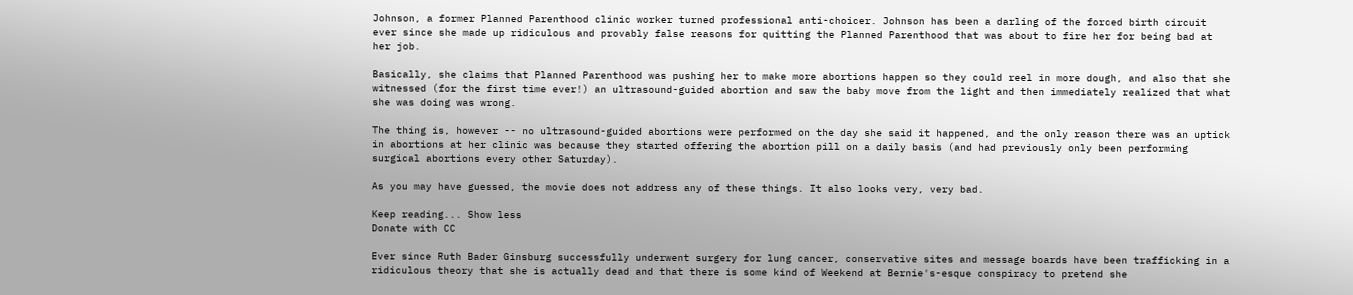Johnson, a former Planned Parenthood clinic worker turned professional anti-choicer. Johnson has been a darling of the forced birth circuit ever since she made up ridiculous and provably false reasons for quitting the Planned Parenthood that was about to fire her for being bad at her job.

Basically, she claims that Planned Parenthood was pushing her to make more abortions happen so they could reel in more dough, and also that she witnessed (for the first time ever!) an ultrasound-guided abortion and saw the baby move from the light and then immediately realized that what she was doing was wrong.

The thing is, however -- no ultrasound-guided abortions were performed on the day she said it happened, and the only reason there was an uptick in abortions at her clinic was because they started offering the abortion pill on a daily basis (and had previously only been performing surgical abortions every other Saturday).

As you may have guessed, the movie does not address any of these things. It also looks very, very bad.

Keep reading... Show less
Donate with CC

Ever since Ruth Bader Ginsburg successfully underwent surgery for lung cancer, conservative sites and message boards have been trafficking in a ridiculous theory that she is actually dead and that there is some kind of Weekend at Bernie's-esque conspiracy to pretend she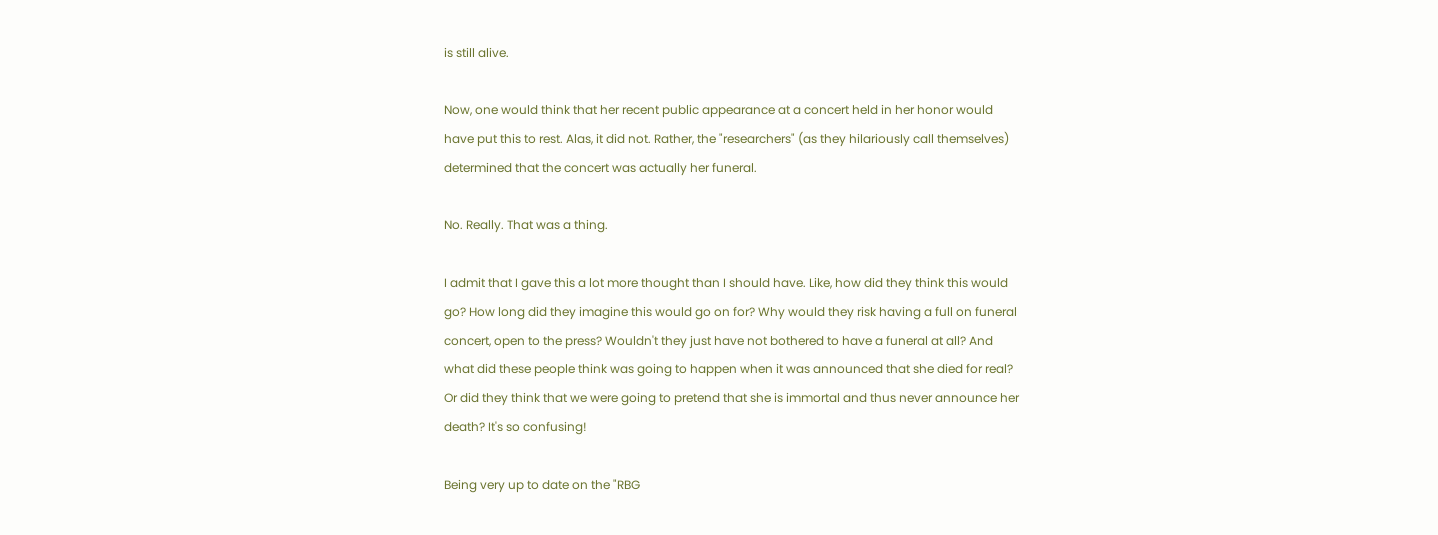is still alive.

Now, one would think that her recent public appearance at a concert held in her honor would have put this to rest. Alas, it did not. Rather, the "researchers" (as they hilariously call themselves) determined that the concert was actually her funeral.

No. Really. That was a thing.

I admit that I gave this a lot more thought than I should have. Like, how did they think this would go? How long did they imagine this would go on for? Why would they risk having a full on funeral concert, open to the press? Wouldn't they just have not bothered to have a funeral at all? And what did these people think was going to happen when it was announced that she died for real? Or did they think that we were going to pretend that she is immortal and thus never announce her death? It's so confusing!

Being very up to date on the "RBG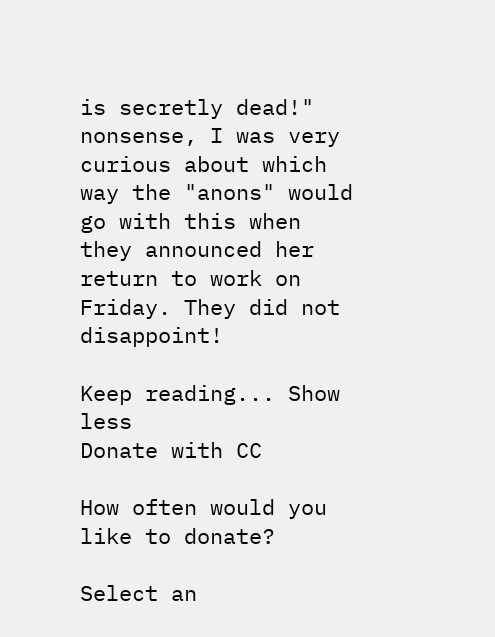is secretly dead!" nonsense, I was very curious about which way the "anons" would go with this when they announced her return to work on Friday. They did not disappoint!

Keep reading... Show less
Donate with CC

How often would you like to donate?

Select an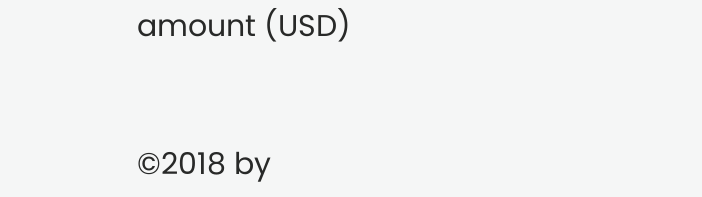amount (USD)


©2018 by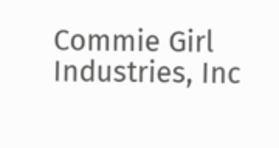Commie Girl Industries, Inc